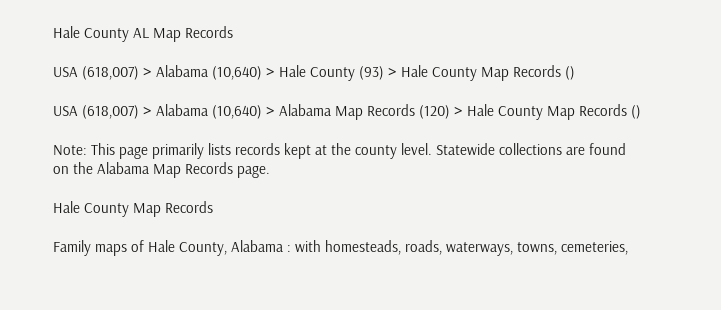Hale County AL Map Records

USA (618,007) > Alabama (10,640) > Hale County (93) > Hale County Map Records ()

USA (618,007) > Alabama (10,640) > Alabama Map Records (120) > Hale County Map Records ()

Note: This page primarily lists records kept at the county level. Statewide collections are found on the Alabama Map Records page.

Hale County Map Records

Family maps of Hale County, Alabama : with homesteads, roads, waterways, towns, cemeteries,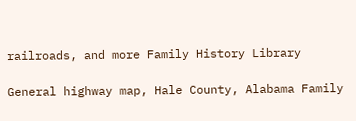railroads, and more Family History Library

General highway map, Hale County, Alabama Family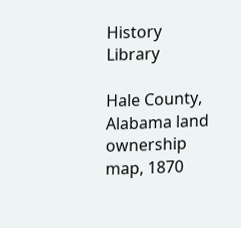History Library

Hale County, Alabama land ownership map, 1870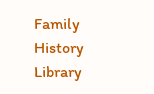Family History Library